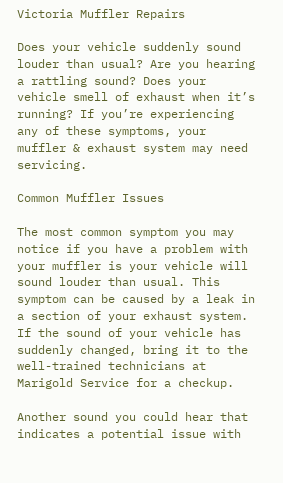Victoria Muffler Repairs

Does your vehicle suddenly sound louder than usual? Are you hearing a rattling sound? Does your vehicle smell of exhaust when it’s running? If you’re experiencing any of these symptoms, your muffler & exhaust system may need servicing.

Common Muffler Issues

The most common symptom you may notice if you have a problem with your muffler is your vehicle will sound louder than usual. This symptom can be caused by a leak in a section of your exhaust system. If the sound of your vehicle has suddenly changed, bring it to the well-trained technicians at Marigold Service for a checkup.

Another sound you could hear that indicates a potential issue with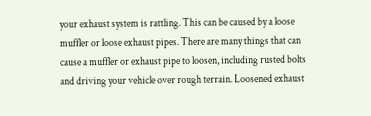your exhaust system is rattling. This can be caused by a loose muffler or loose exhaust pipes. There are many things that can cause a muffler or exhaust pipe to loosen, including rusted bolts and driving your vehicle over rough terrain. Loosened exhaust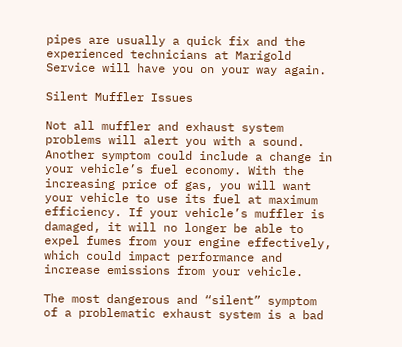pipes are usually a quick fix and the experienced technicians at Marigold Service will have you on your way again.

Silent Muffler Issues

Not all muffler and exhaust system problems will alert you with a sound. Another symptom could include a change in your vehicle’s fuel economy. With the increasing price of gas, you will want your vehicle to use its fuel at maximum efficiency. If your vehicle’s muffler is damaged, it will no longer be able to expel fumes from your engine effectively, which could impact performance and increase emissions from your vehicle.

The most dangerous and “silent” symptom of a problematic exhaust system is a bad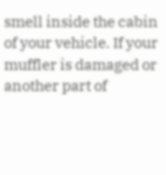smell inside the cabin of your vehicle. If your muffler is damaged or another part of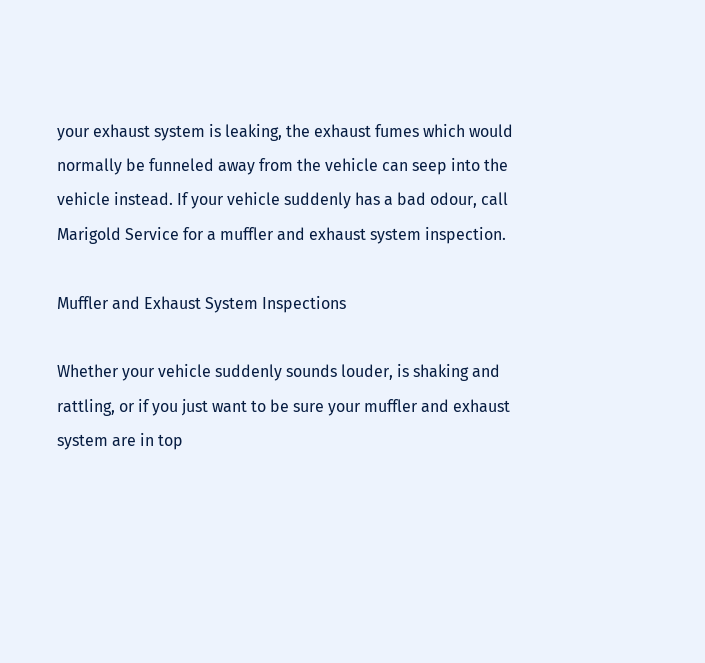your exhaust system is leaking, the exhaust fumes which would normally be funneled away from the vehicle can seep into the vehicle instead. If your vehicle suddenly has a bad odour, call Marigold Service for a muffler and exhaust system inspection.

Muffler and Exhaust System Inspections

Whether your vehicle suddenly sounds louder, is shaking and rattling, or if you just want to be sure your muffler and exhaust system are in top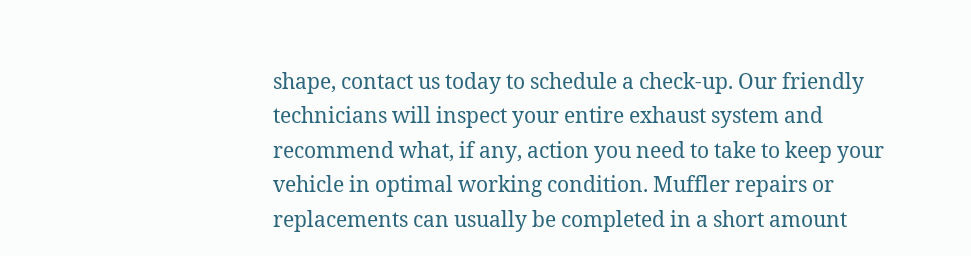shape, contact us today to schedule a check-up. Our friendly technicians will inspect your entire exhaust system and recommend what, if any, action you need to take to keep your vehicle in optimal working condition. Muffler repairs or replacements can usually be completed in a short amount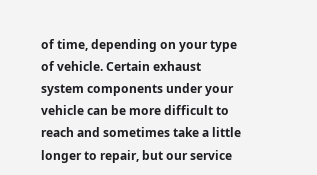of time, depending on your type of vehicle. Certain exhaust system components under your vehicle can be more difficult to reach and sometimes take a little longer to repair, but our service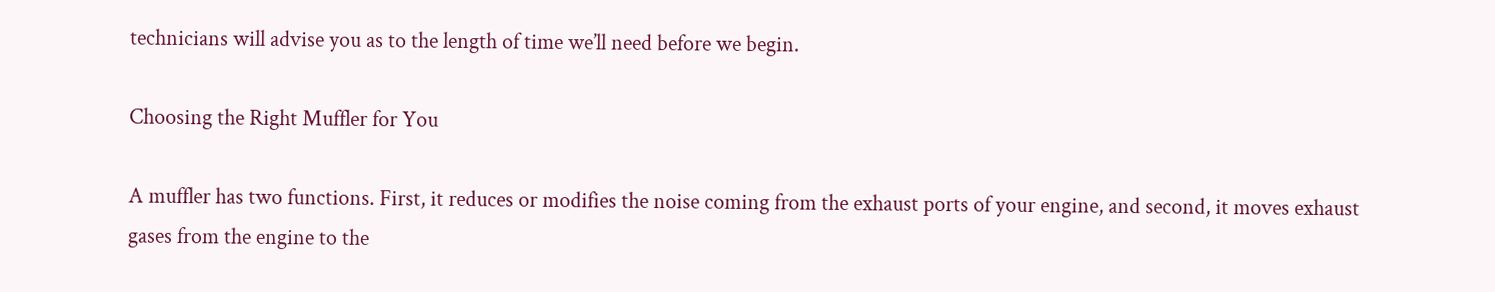technicians will advise you as to the length of time we’ll need before we begin.

Choosing the Right Muffler for You

A muffler has two functions. First, it reduces or modifies the noise coming from the exhaust ports of your engine, and second, it moves exhaust gases from the engine to the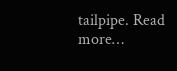tailpipe. Read more…